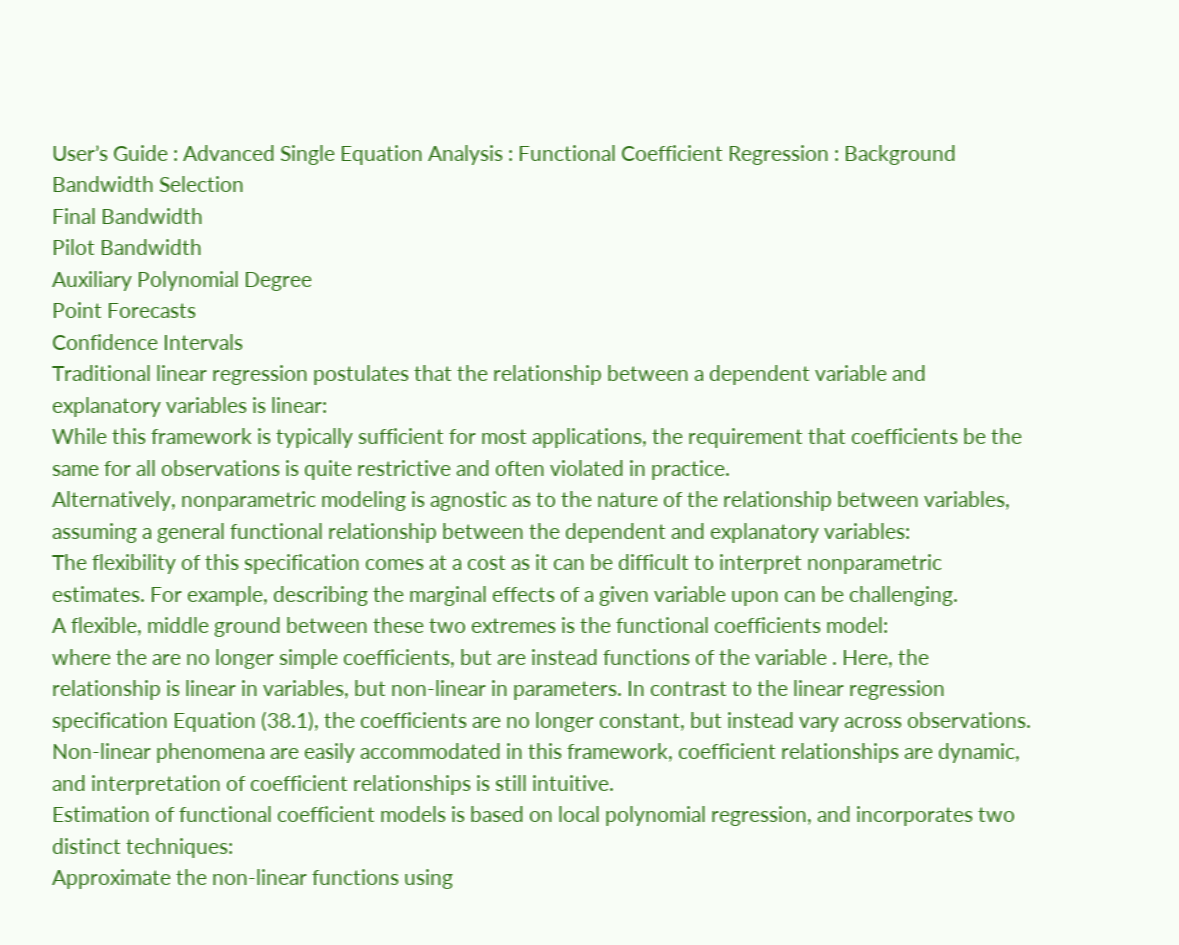User’s Guide : Advanced Single Equation Analysis : Functional Coefficient Regression : Background
Bandwidth Selection
Final Bandwidth
Pilot Bandwidth
Auxiliary Polynomial Degree
Point Forecasts
Confidence Intervals
Traditional linear regression postulates that the relationship between a dependent variable and explanatory variables is linear:
While this framework is typically sufficient for most applications, the requirement that coefficients be the same for all observations is quite restrictive and often violated in practice.
Alternatively, nonparametric modeling is agnostic as to the nature of the relationship between variables, assuming a general functional relationship between the dependent and explanatory variables:
The flexibility of this specification comes at a cost as it can be difficult to interpret nonparametric estimates. For example, describing the marginal effects of a given variable upon can be challenging.
A flexible, middle ground between these two extremes is the functional coefficients model:
where the are no longer simple coefficients, but are instead functions of the variable . Here, the relationship is linear in variables, but non-linear in parameters. In contrast to the linear regression specification Equation (38.1), the coefficients are no longer constant, but instead vary across observations. Non-linear phenomena are easily accommodated in this framework, coefficient relationships are dynamic, and interpretation of coefficient relationships is still intuitive.
Estimation of functional coefficient models is based on local polynomial regression, and incorporates two distinct techniques:
Approximate the non-linear functions using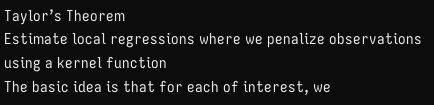Taylor’s Theorem
Estimate local regressions where we penalize observations using a kernel function
The basic idea is that for each of interest, we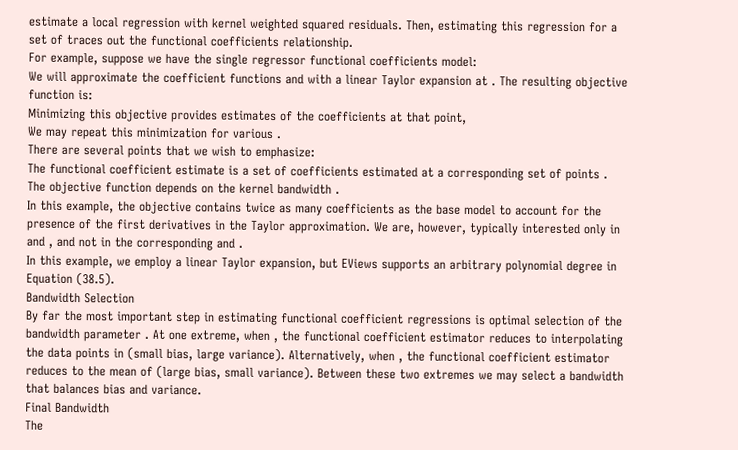estimate a local regression with kernel weighted squared residuals. Then, estimating this regression for a set of traces out the functional coefficients relationship.
For example, suppose we have the single regressor functional coefficients model:
We will approximate the coefficient functions and with a linear Taylor expansion at . The resulting objective function is:
Minimizing this objective provides estimates of the coefficients at that point,
We may repeat this minimization for various .
There are several points that we wish to emphasize:
The functional coefficient estimate is a set of coefficients estimated at a corresponding set of points .
The objective function depends on the kernel bandwidth .
In this example, the objective contains twice as many coefficients as the base model to account for the presence of the first derivatives in the Taylor approximation. We are, however, typically interested only in and , and not in the corresponding and .
In this example, we employ a linear Taylor expansion, but EViews supports an arbitrary polynomial degree in Equation (38.5).
Bandwidth Selection
By far the most important step in estimating functional coefficient regressions is optimal selection of the bandwidth parameter . At one extreme, when , the functional coefficient estimator reduces to interpolating the data points in (small bias, large variance). Alternatively, when , the functional coefficient estimator reduces to the mean of (large bias, small variance). Between these two extremes we may select a bandwidth that balances bias and variance.
Final Bandwidth
The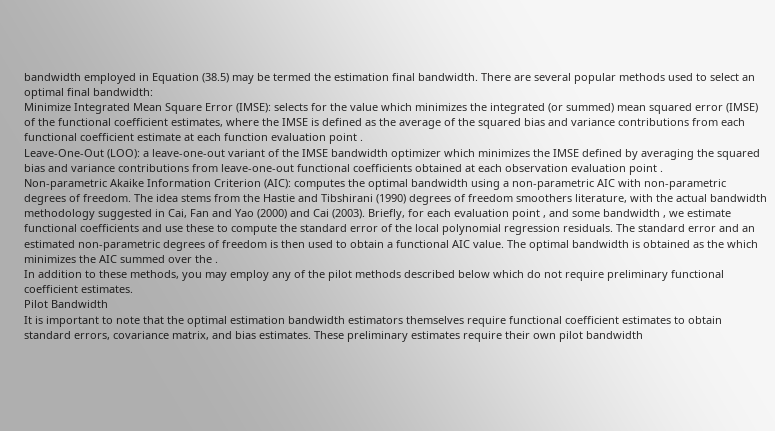bandwidth employed in Equation (38.5) may be termed the estimation final bandwidth. There are several popular methods used to select an optimal final bandwidth:
Minimize Integrated Mean Square Error (IMSE): selects for the value which minimizes the integrated (or summed) mean squared error (IMSE) of the functional coefficient estimates, where the IMSE is defined as the average of the squared bias and variance contributions from each functional coefficient estimate at each function evaluation point .
Leave-One-Out (LOO): a leave-one-out variant of the IMSE bandwidth optimizer which minimizes the IMSE defined by averaging the squared bias and variance contributions from leave-one-out functional coefficients obtained at each observation evaluation point .
Non-parametric Akaike Information Criterion (AIC): computes the optimal bandwidth using a non-parametric AIC with non-parametric degrees of freedom. The idea stems from the Hastie and Tibshirani (1990) degrees of freedom smoothers literature, with the actual bandwidth methodology suggested in Cai, Fan and Yao (2000) and Cai (2003). Briefly, for each evaluation point , and some bandwidth , we estimate functional coefficients and use these to compute the standard error of the local polynomial regression residuals. The standard error and an estimated non-parametric degrees of freedom is then used to obtain a functional AIC value. The optimal bandwidth is obtained as the which minimizes the AIC summed over the .
In addition to these methods, you may employ any of the pilot methods described below which do not require preliminary functional coefficient estimates.
Pilot Bandwidth
It is important to note that the optimal estimation bandwidth estimators themselves require functional coefficient estimates to obtain standard errors, covariance matrix, and bias estimates. These preliminary estimates require their own pilot bandwidth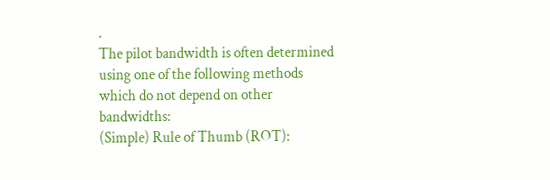.
The pilot bandwidth is often determined using one of the following methods which do not depend on other bandwidths:
(Simple) Rule of Thumb (ROT):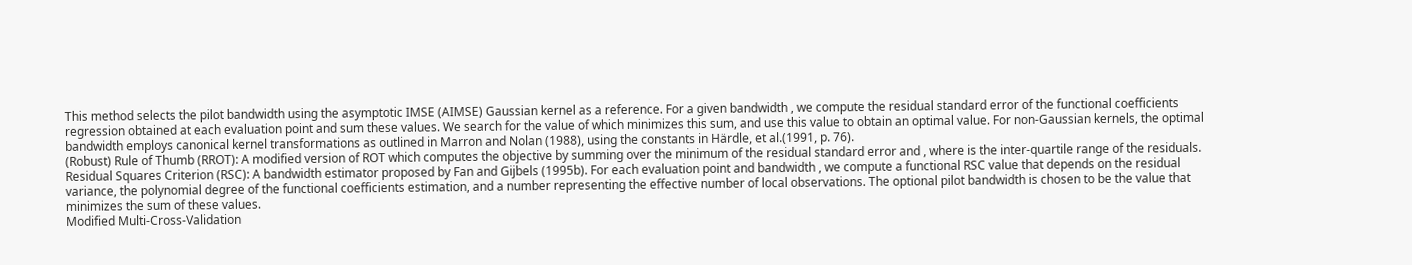This method selects the pilot bandwidth using the asymptotic IMSE (AIMSE) Gaussian kernel as a reference. For a given bandwidth , we compute the residual standard error of the functional coefficients regression obtained at each evaluation point and sum these values. We search for the value of which minimizes this sum, and use this value to obtain an optimal value. For non-Gaussian kernels, the optimal bandwidth employs canonical kernel transformations as outlined in Marron and Nolan (1988), using the constants in Härdle, et al.(1991, p. 76).
(Robust) Rule of Thumb (RROT): A modified version of ROT which computes the objective by summing over the minimum of the residual standard error and , where is the inter-quartile range of the residuals.
Residual Squares Criterion (RSC): A bandwidth estimator proposed by Fan and Gijbels (1995b). For each evaluation point and bandwidth , we compute a functional RSC value that depends on the residual variance, the polynomial degree of the functional coefficients estimation, and a number representing the effective number of local observations. The optional pilot bandwidth is chosen to be the value that minimizes the sum of these values.
Modified Multi-Cross-Validation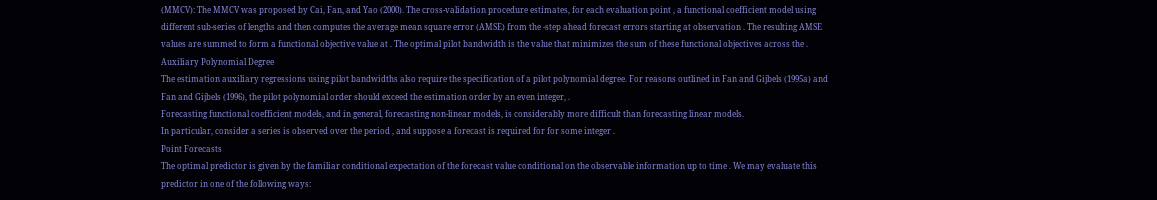(MMCV): The MMCV was proposed by Cai, Fan, and Yao (2000). The cross-validation procedure estimates, for each evaluation point , a functional coefficient model using different sub-series of lengths and then computes the average mean square error (AMSE) from the -step ahead forecast errors starting at observation . The resulting AMSE values are summed to form a functional objective value at . The optimal pilot bandwidth is the value that minimizes the sum of these functional objectives across the .
Auxiliary Polynomial Degree
The estimation auxiliary regressions using pilot bandwidths also require the specification of a pilot polynomial degree. For reasons outlined in Fan and Gijbels (1995a) and Fan and Gijbels (1996), the pilot polynomial order should exceed the estimation order by an even integer, .
Forecasting functional coefficient models, and in general, forecasting non-linear models, is considerably more difficult than forecasting linear models.
In particular, consider a series is observed over the period , and suppose a forecast is required for for some integer .
Point Forecasts
The optimal predictor is given by the familiar conditional expectation of the forecast value conditional on the observable information up to time . We may evaluate this predictor in one of the following ways: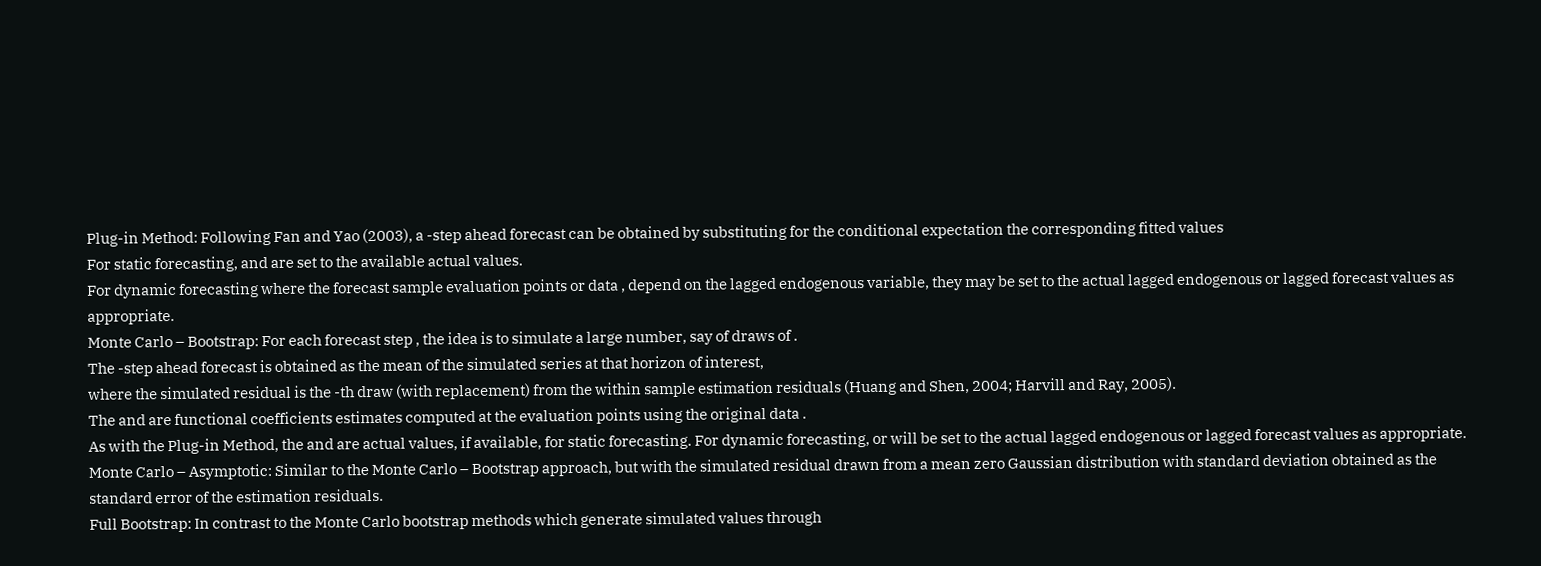Plug-in Method: Following Fan and Yao (2003), a -step ahead forecast can be obtained by substituting for the conditional expectation the corresponding fitted values
For static forecasting, and are set to the available actual values.
For dynamic forecasting where the forecast sample evaluation points or data , depend on the lagged endogenous variable, they may be set to the actual lagged endogenous or lagged forecast values as appropriate.
Monte Carlo – Bootstrap: For each forecast step , the idea is to simulate a large number, say of draws of .
The -step ahead forecast is obtained as the mean of the simulated series at that horizon of interest,
where the simulated residual is the -th draw (with replacement) from the within sample estimation residuals (Huang and Shen, 2004; Harvill and Ray, 2005).
The and are functional coefficients estimates computed at the evaluation points using the original data .
As with the Plug-in Method, the and are actual values, if available, for static forecasting. For dynamic forecasting, or will be set to the actual lagged endogenous or lagged forecast values as appropriate.
Monte Carlo – Asymptotic: Similar to the Monte Carlo – Bootstrap approach, but with the simulated residual drawn from a mean zero Gaussian distribution with standard deviation obtained as the standard error of the estimation residuals.
Full Bootstrap: In contrast to the Monte Carlo bootstrap methods which generate simulated values through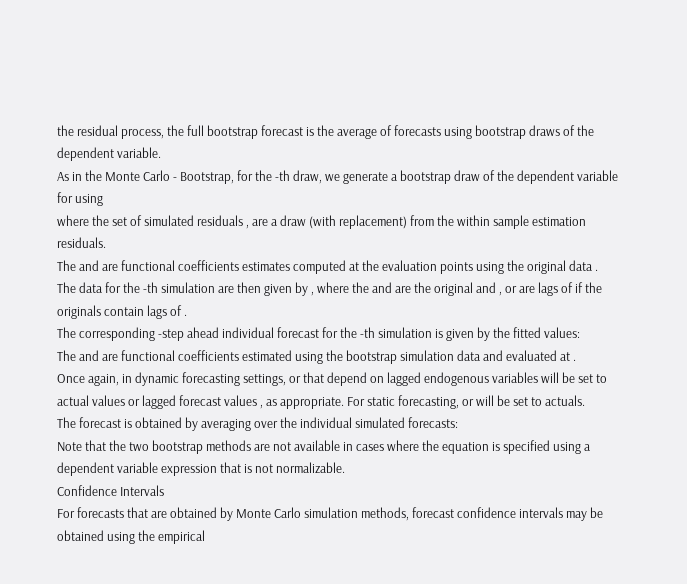the residual process, the full bootstrap forecast is the average of forecasts using bootstrap draws of the dependent variable.
As in the Monte Carlo - Bootstrap, for the -th draw, we generate a bootstrap draw of the dependent variable for using
where the set of simulated residuals , are a draw (with replacement) from the within sample estimation residuals.
The and are functional coefficients estimates computed at the evaluation points using the original data .
The data for the -th simulation are then given by , where the and are the original and , or are lags of if the originals contain lags of .
The corresponding -step ahead individual forecast for the -th simulation is given by the fitted values:
The and are functional coefficients estimated using the bootstrap simulation data and evaluated at .
Once again, in dynamic forecasting settings, or that depend on lagged endogenous variables will be set to actual values or lagged forecast values , as appropriate. For static forecasting, or will be set to actuals.
The forecast is obtained by averaging over the individual simulated forecasts:
Note that the two bootstrap methods are not available in cases where the equation is specified using a dependent variable expression that is not normalizable.
Confidence Intervals
For forecasts that are obtained by Monte Carlo simulation methods, forecast confidence intervals may be obtained using the empirical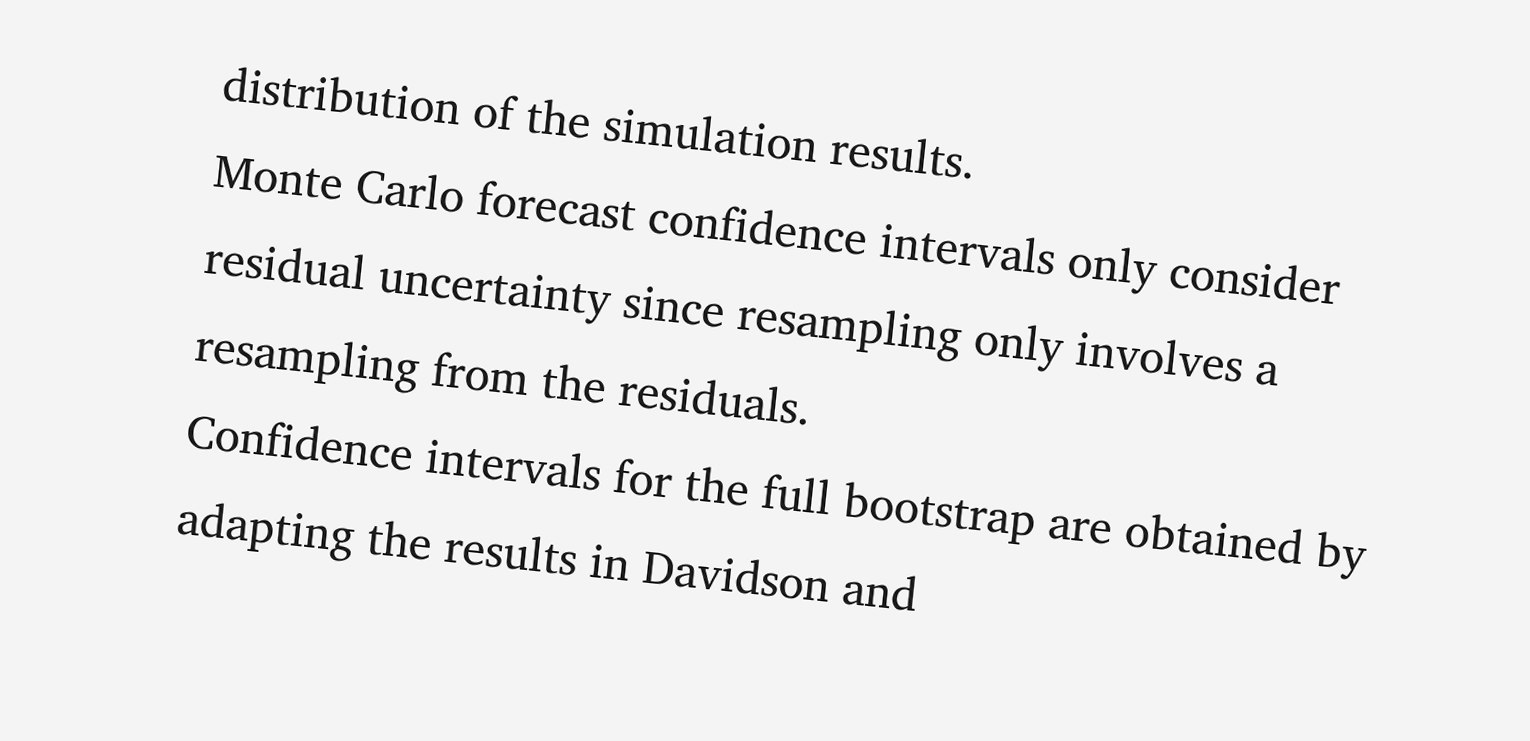distribution of the simulation results.
Monte Carlo forecast confidence intervals only consider residual uncertainty since resampling only involves a resampling from the residuals.
Confidence intervals for the full bootstrap are obtained by adapting the results in Davidson and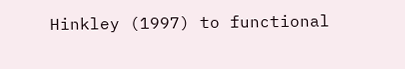Hinkley (1997) to functional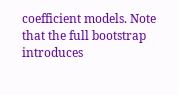coefficient models. Note that the full bootstrap introduces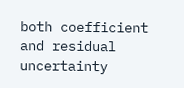both coefficient and residual uncertainty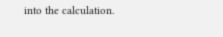into the calculation.